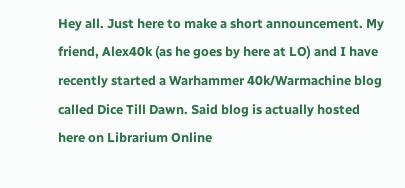Hey all. Just here to make a short announcement. My friend, Alex40k (as he goes by here at LO) and I have recently started a Warhammer 40k/Warmachine blog called Dice Till Dawn. Said blog is actually hosted here on Librarium Online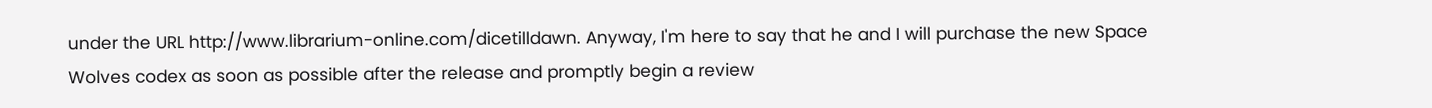under the URL http://www.librarium-online.com/dicetilldawn. Anyway, I'm here to say that he and I will purchase the new Space Wolves codex as soon as possible after the release and promptly begin a review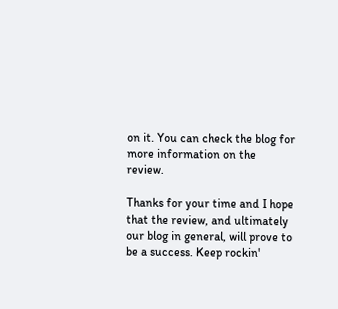on it. You can check the blog for more information on the review.

Thanks for your time and I hope that the review, and ultimately our blog in general, will prove to be a success. Keep rockin'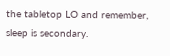the tabletop LO and remember, sleep is secondary.